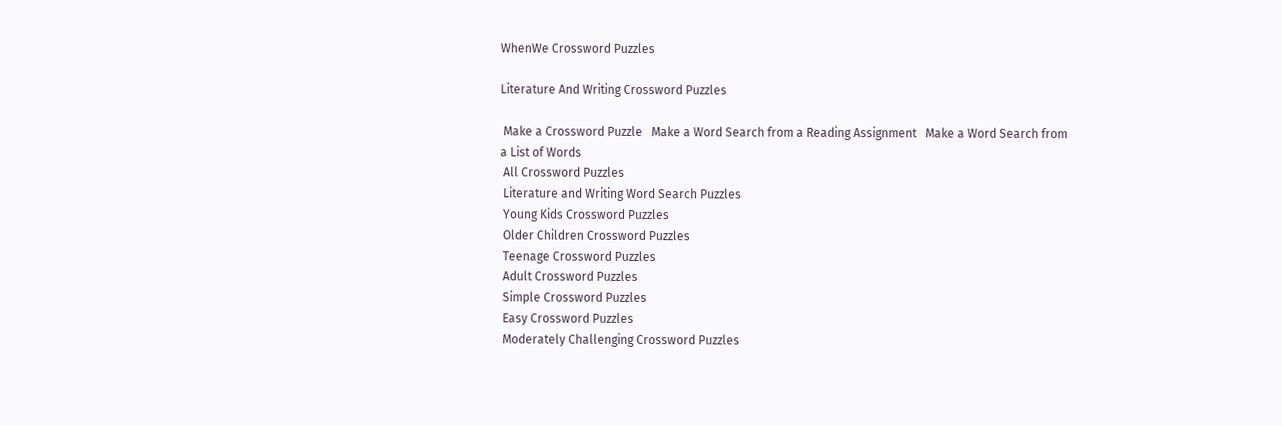WhenWe Crossword Puzzles

Literature And Writing Crossword Puzzles

 Make a Crossword Puzzle   Make a Word Search from a Reading Assignment   Make a Word Search from a List of Words
 All Crossword Puzzles
 Literature and Writing Word Search Puzzles
 Young Kids Crossword Puzzles
 Older Children Crossword Puzzles
 Teenage Crossword Puzzles
 Adult Crossword Puzzles
 Simple Crossword Puzzles
 Easy Crossword Puzzles
 Moderately Challenging Crossword Puzzles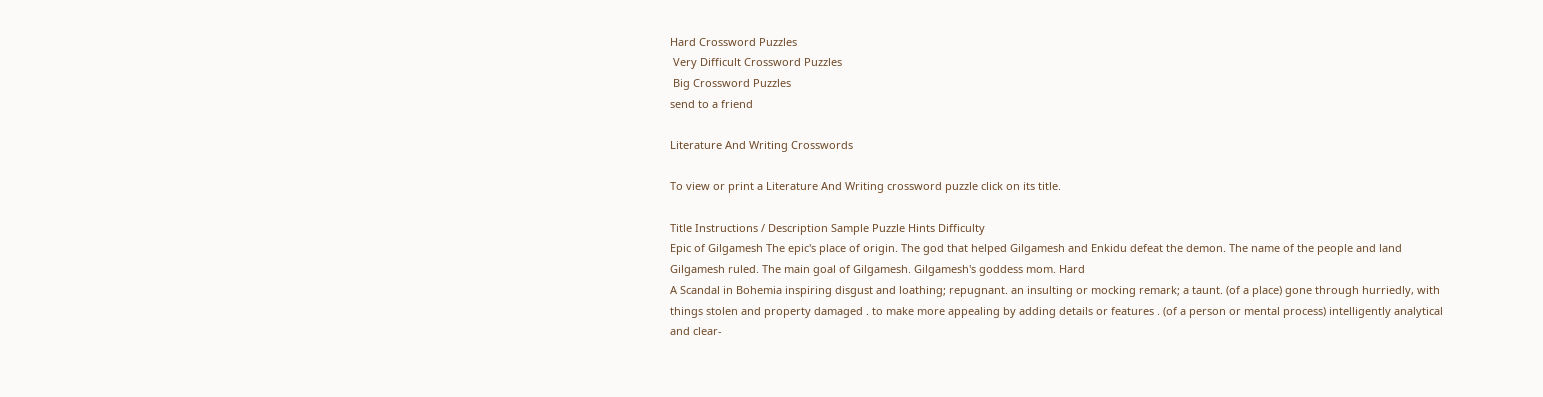Hard Crossword Puzzles
 Very Difficult Crossword Puzzles
 Big Crossword Puzzles
send to a friend

Literature And Writing Crosswords

To view or print a Literature And Writing crossword puzzle click on its title.

Title Instructions / Description Sample Puzzle Hints Difficulty
Epic of Gilgamesh The epic's place of origin. The god that helped Gilgamesh and Enkidu defeat the demon. The name of the people and land Gilgamesh ruled. The main goal of Gilgamesh. Gilgamesh's goddess mom. Hard
A Scandal in Bohemia inspiring disgust and loathing; repugnant. an insulting or mocking remark; a taunt. (of a place) gone through hurriedly, with things stolen and property damaged . to make more appealing by adding details or features . (of a person or mental process) intelligently analytical and clear-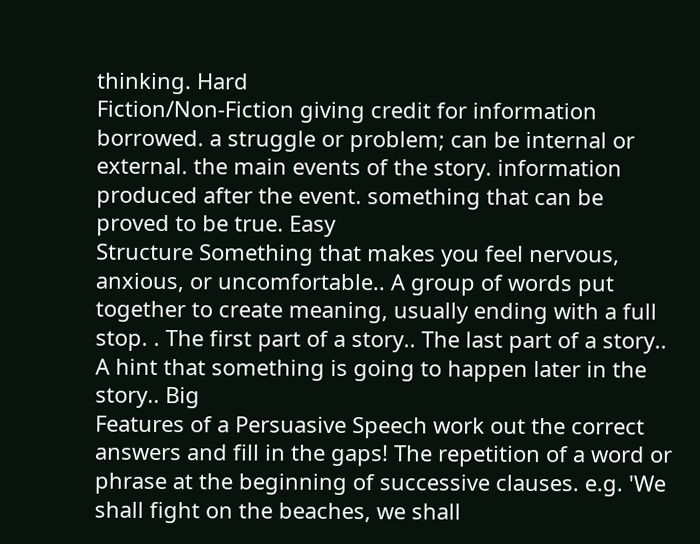thinking. Hard
Fiction/Non-Fiction giving credit for information borrowed. a struggle or problem; can be internal or external. the main events of the story. information produced after the event. something that can be proved to be true. Easy
Structure Something that makes you feel nervous, anxious, or uncomfortable.. A group of words put together to create meaning, usually ending with a full stop. . The first part of a story.. The last part of a story.. A hint that something is going to happen later in the story.. Big
Features of a Persuasive Speech work out the correct answers and fill in the gaps! The repetition of a word or phrase at the beginning of successive clauses. e.g. 'We shall fight on the beaches, we shall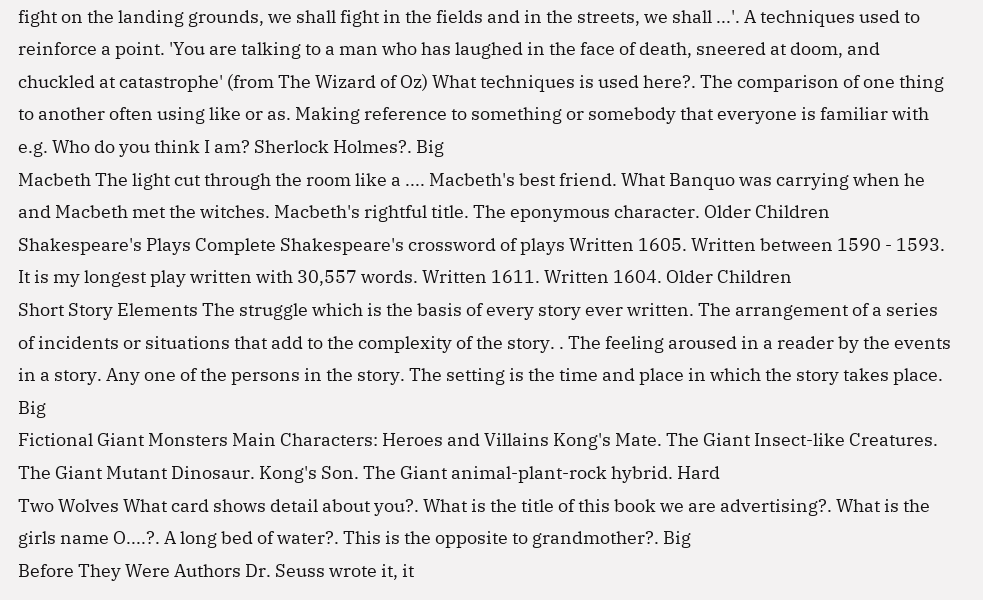fight on the landing grounds, we shall fight in the fields and in the streets, we shall ...'. A techniques used to reinforce a point. 'You are talking to a man who has laughed in the face of death, sneered at doom, and chuckled at catastrophe' (from The Wizard of Oz) What techniques is used here?. The comparison of one thing to another often using like or as. Making reference to something or somebody that everyone is familiar with e.g. Who do you think I am? Sherlock Holmes?. Big
Macbeth The light cut through the room like a .... Macbeth's best friend. What Banquo was carrying when he and Macbeth met the witches. Macbeth's rightful title. The eponymous character. Older Children
Shakespeare's Plays Complete Shakespeare's crossword of plays Written 1605. Written between 1590 - 1593. It is my longest play written with 30,557 words. Written 1611. Written 1604. Older Children
Short Story Elements The struggle which is the basis of every story ever written. The arrangement of a series of incidents or situations that add to the complexity of the story. . The feeling aroused in a reader by the events in a story. Any one of the persons in the story. The setting is the time and place in which the story takes place. Big
Fictional Giant Monsters Main Characters: Heroes and Villains Kong's Mate. The Giant Insect-like Creatures. The Giant Mutant Dinosaur. Kong's Son. The Giant animal-plant-rock hybrid. Hard
Two Wolves What card shows detail about you?. What is the title of this book we are advertising?. What is the girls name O....?. A long bed of water?. This is the opposite to grandmother?. Big
Before They Were Authors Dr. Seuss wrote it, it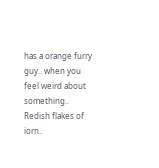has a orange furry guy.. when you feel weird about something.. Redish flakes of iorn..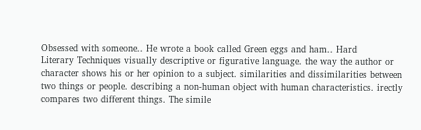Obsessed with someone.. He wrote a book called Green eggs and ham.. Hard
Literary Techniques visually descriptive or figurative language. the way the author or character shows his or her opinion to a subject. similarities and dissimilarities between two things or people. describing a non-human object with human characteristics. irectly compares two different things. The simile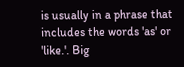is usually in a phrase that includes the words 'as' or 'like.'. Big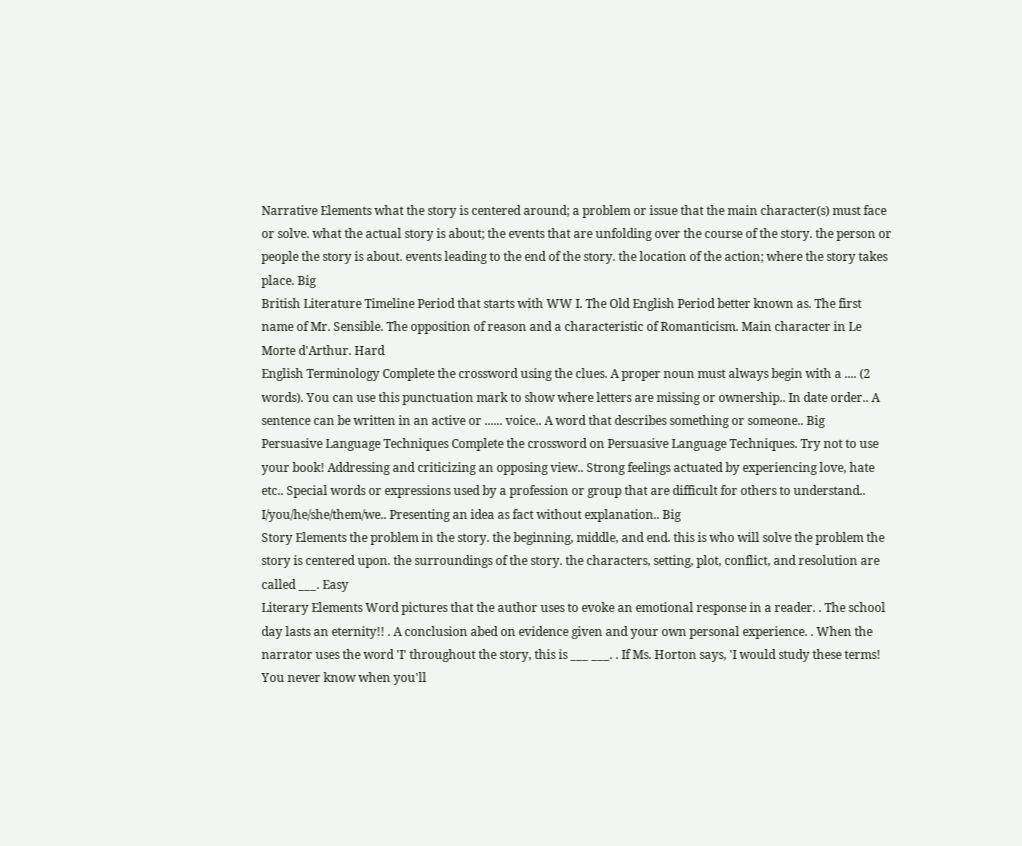Narrative Elements what the story is centered around; a problem or issue that the main character(s) must face or solve. what the actual story is about; the events that are unfolding over the course of the story. the person or people the story is about. events leading to the end of the story. the location of the action; where the story takes place. Big
British Literature Timeline Period that starts with WW I. The Old English Period better known as. The first name of Mr. Sensible. The opposition of reason and a characteristic of Romanticism. Main character in Le Morte d'Arthur. Hard
English Terminology Complete the crossword using the clues. A proper noun must always begin with a .... (2 words). You can use this punctuation mark to show where letters are missing or ownership.. In date order.. A sentence can be written in an active or ...... voice.. A word that describes something or someone.. Big
Persuasive Language Techniques Complete the crossword on Persuasive Language Techniques. Try not to use your book! Addressing and criticizing an opposing view.. Strong feelings actuated by experiencing love, hate etc.. Special words or expressions used by a profession or group that are difficult for others to understand.. I/you/he/she/them/we.. Presenting an idea as fact without explanation.. Big
Story Elements the problem in the story. the beginning, middle, and end. this is who will solve the problem the story is centered upon. the surroundings of the story. the characters, setting, plot, conflict, and resolution are called ___. Easy
Literary Elements Word pictures that the author uses to evoke an emotional response in a reader. . The school day lasts an eternity!! . A conclusion abed on evidence given and your own personal experience. . When the narrator uses the word 'I' throughout the story, this is ___ ___. . If Ms. Horton says, 'I would study these terms! You never know when you'll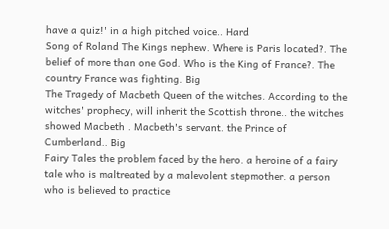have a quiz!' in a high pitched voice.. Hard
Song of Roland The Kings nephew. Where is Paris located?. The belief of more than one God. Who is the King of France?. The country France was fighting. Big
The Tragedy of Macbeth Queen of the witches. According to the witches' prophecy, will inherit the Scottish throne.. the witches showed Macbeth . Macbeth's servant. the Prince of Cumberland.. Big
Fairy Tales the problem faced by the hero. a heroine of a fairy tale who is maltreated by a malevolent stepmother. a person who is believed to practice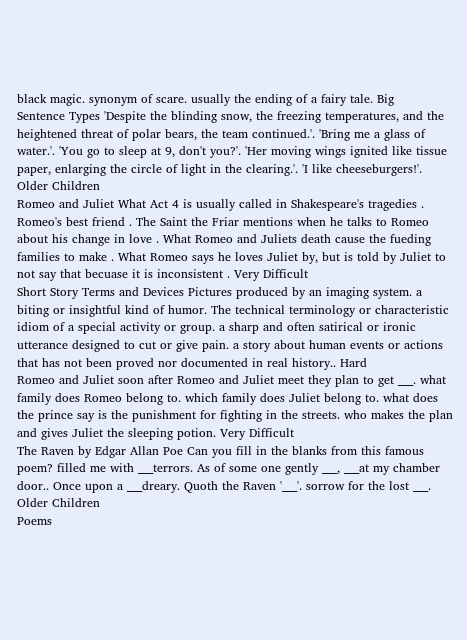black magic. synonym of scare. usually the ending of a fairy tale. Big
Sentence Types 'Despite the blinding snow, the freezing temperatures, and the heightened threat of polar bears, the team continued.'. 'Bring me a glass of water.'. 'You go to sleep at 9, don't you?'. 'Her moving wings ignited like tissue paper, enlarging the circle of light in the clearing.'. 'I like cheeseburgers!'. Older Children
Romeo and Juliet What Act 4 is usually called in Shakespeare's tragedies . Romeo's best friend . The Saint the Friar mentions when he talks to Romeo about his change in love . What Romeo and Juliets death cause the fueding families to make . What Romeo says he loves Juliet by, but is told by Juliet to not say that becuase it is inconsistent . Very Difficult
Short Story Terms and Devices Pictures produced by an imaging system. a biting or insightful kind of humor. The technical terminology or characteristic idiom of a special activity or group. a sharp and often satirical or ironic utterance designed to cut or give pain. a story about human events or actions that has not been proved nor documented in real history.. Hard
Romeo and Juliet soon after Romeo and Juliet meet they plan to get ___. what family does Romeo belong to. which family does Juliet belong to. what does the prince say is the punishment for fighting in the streets. who makes the plan and gives Juliet the sleeping potion. Very Difficult
The Raven by Edgar Allan Poe Can you fill in the blanks from this famous poem? filled me with ___terrors. As of some one gently ___, ___at my chamber door.. Once upon a ___dreary. Quoth the Raven '___'. sorrow for the lost ___. Older Children
Poems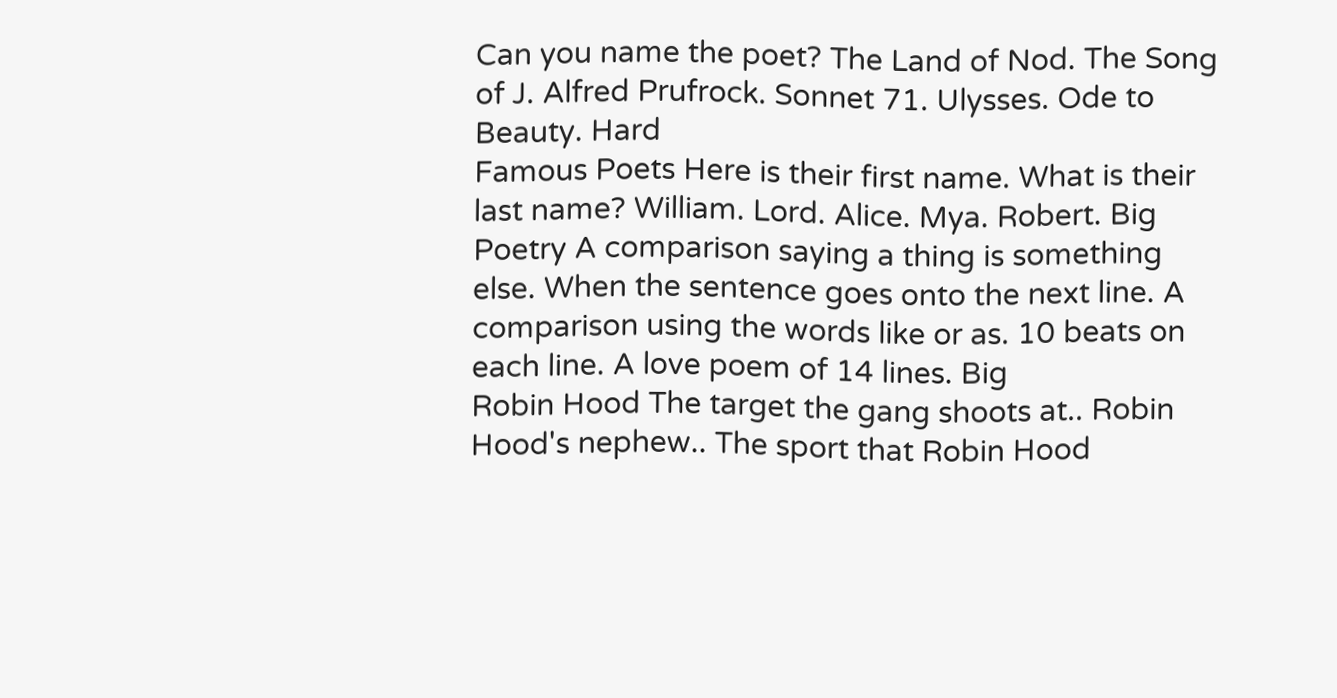Can you name the poet? The Land of Nod. The Song of J. Alfred Prufrock. Sonnet 71. Ulysses. Ode to Beauty. Hard
Famous Poets Here is their first name. What is their last name? William. Lord. Alice. Mya. Robert. Big
Poetry A comparison saying a thing is something else. When the sentence goes onto the next line. A comparison using the words like or as. 10 beats on each line. A love poem of 14 lines. Big
Robin Hood The target the gang shoots at.. Robin Hood's nephew.. The sport that Robin Hood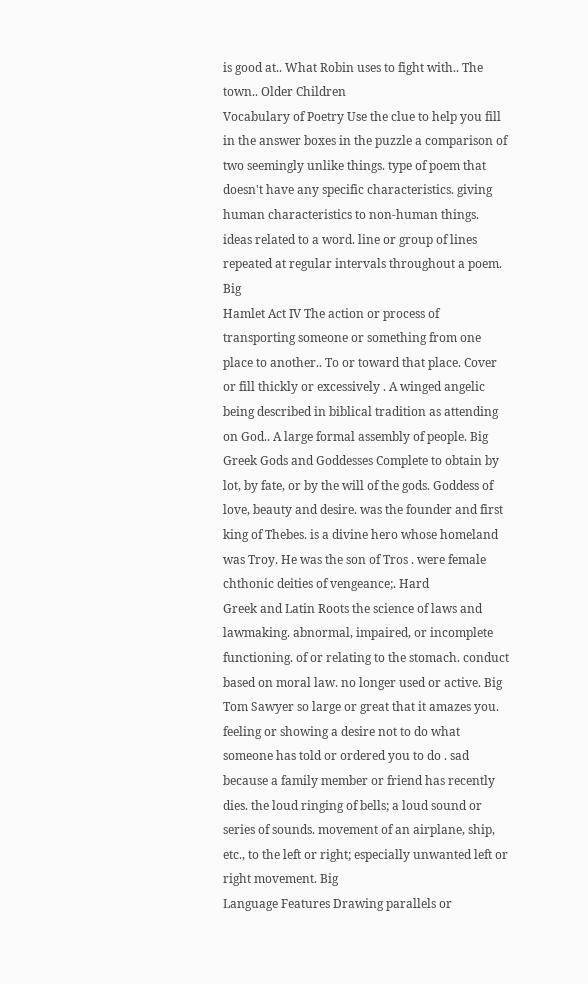is good at.. What Robin uses to fight with.. The town.. Older Children
Vocabulary of Poetry Use the clue to help you fill in the answer boxes in the puzzle a comparison of two seemingly unlike things. type of poem that doesn't have any specific characteristics. giving human characteristics to non-human things. ideas related to a word. line or group of lines repeated at regular intervals throughout a poem. Big
Hamlet Act IV The action or process of transporting someone or something from one place to another.. To or toward that place. Cover or fill thickly or excessively . A winged angelic being described in biblical tradition as attending on God.. A large formal assembly of people. Big
Greek Gods and Goddesses Complete to obtain by lot, by fate, or by the will of the gods. Goddess of love, beauty and desire. was the founder and first king of Thebes. is a divine hero whose homeland was Troy. He was the son of Tros . were female chthonic deities of vengeance;. Hard
Greek and Latin Roots the science of laws and lawmaking. abnormal, impaired, or incomplete functioning. of or relating to the stomach. conduct based on moral law. no longer used or active. Big
Tom Sawyer so large or great that it amazes you. feeling or showing a desire not to do what someone has told or ordered you to do . sad because a family member or friend has recently dies. the loud ringing of bells; a loud sound or series of sounds. movement of an airplane, ship, etc., to the left or right; especially unwanted left or right movement. Big
Language Features Drawing parallels or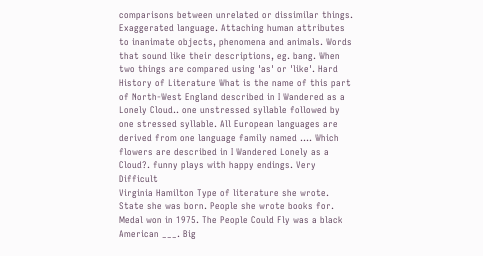comparisons between unrelated or dissimilar things. Exaggerated language. Attaching human attributes to inanimate objects, phenomena and animals. Words that sound like their descriptions, eg. bang. When two things are compared using 'as' or 'like'. Hard
History of Literature What is the name of this part of North-West England described in I Wandered as a Lonely Cloud.. one unstressed syllable followed by one stressed syllable. All European languages are derived from one language family named .... Which flowers are described in I Wandered Lonely as a Cloud?. funny plays with happy endings. Very Difficult
Virginia Hamilton Type of literature she wrote. State she was born. People she wrote books for. Medal won in 1975. The People Could Fly was a black American ___. Big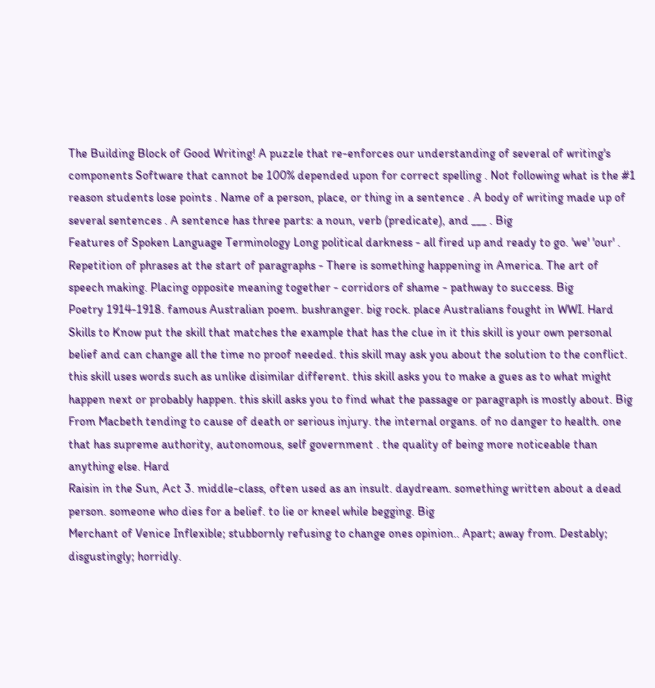The Building Block of Good Writing! A puzzle that re-enforces our understanding of several of writing's components Software that cannot be 100% depended upon for correct spelling . Not following what is the #1 reason students lose points . Name of a person, place, or thing in a sentence . A body of writing made up of several sentences . A sentence has three parts: a noun, verb (predicate), and ___ . Big
Features of Spoken Language Terminology Long political darkness - all fired up and ready to go. 'we' 'our' . Repetition of phrases at the start of paragraphs - There is something happening in America. The art of speech making. Placing opposite meaning together - corridors of shame - pathway to success. Big
Poetry 1914-1918. famous Australian poem. bushranger. big rock. place Australians fought in WWI. Hard
Skills to Know put the skill that matches the example that has the clue in it this skill is your own personal belief and can change all the time no proof needed. this skill may ask you about the solution to the conflict. this skill uses words such as unlike disimilar different. this skill asks you to make a gues as to what might happen next or probably happen. this skill asks you to find what the passage or paragraph is mostly about. Big
From Macbeth tending to cause of death or serious injury. the internal organs. of no danger to health. one that has supreme authority, autonomous, self government . the quality of being more noticeable than anything else. Hard
Raisin in the Sun, Act 3. middle-class, often used as an insult. daydream. something written about a dead person. someone who dies for a belief. to lie or kneel while begging. Big
Merchant of Venice Inflexible; stubbornly refusing to change ones opinion.. Apart; away from. Destably; disgustingly; horridly.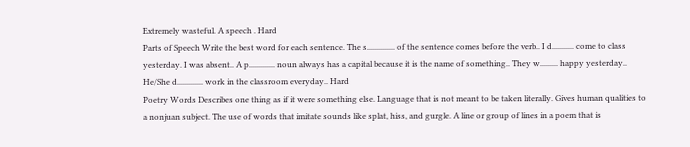Extremely wasteful. A speech . Hard
Parts of Speech Write the best word for each sentence. The s.............. of the sentence comes before the verb.. I d........... come to class yesterday. I was absent.. A p............. noun always has a capital because it is the name of something.. They w......... happy yesterday.. He/She d............. work in the classroom everyday.. Hard
Poetry Words Describes one thing as if it were something else. Language that is not meant to be taken literally. Gives human qualities to a nonjuan subject. The use of words that imitate sounds like splat, hiss, and gurgle. A line or group of lines in a poem that is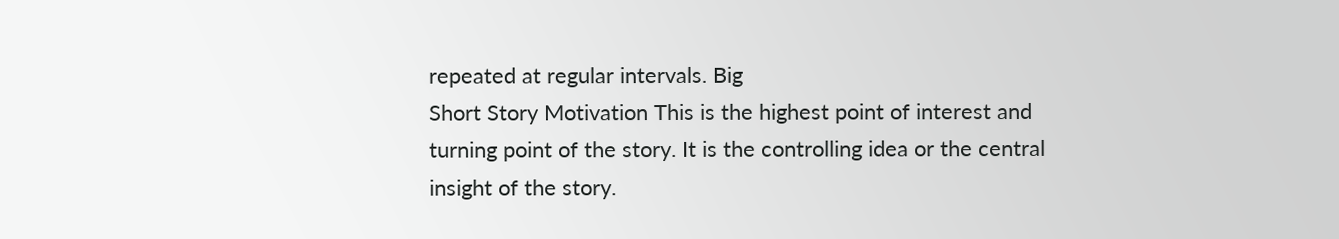repeated at regular intervals. Big
Short Story Motivation This is the highest point of interest and turning point of the story. It is the controlling idea or the central insight of the story.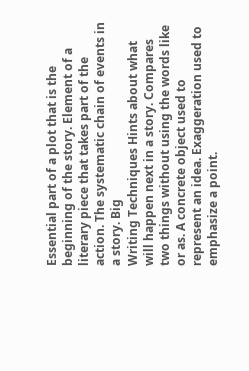Essential part of a plot that is the beginning of the story. Element of a literary piece that takes part of the action. The systematic chain of events in a story. Big
Writing Techniques Hints about what will happen next in a story. Compares two things without using the words like or as. A concrete object used to represent an idea. Exaggeration used to emphasize a point.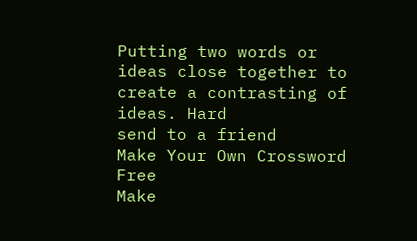Putting two words or ideas close together to create a contrasting of ideas. Hard
send to a friend
Make Your Own Crossword Free
Make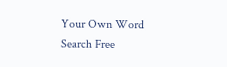Your Own Word Search Free